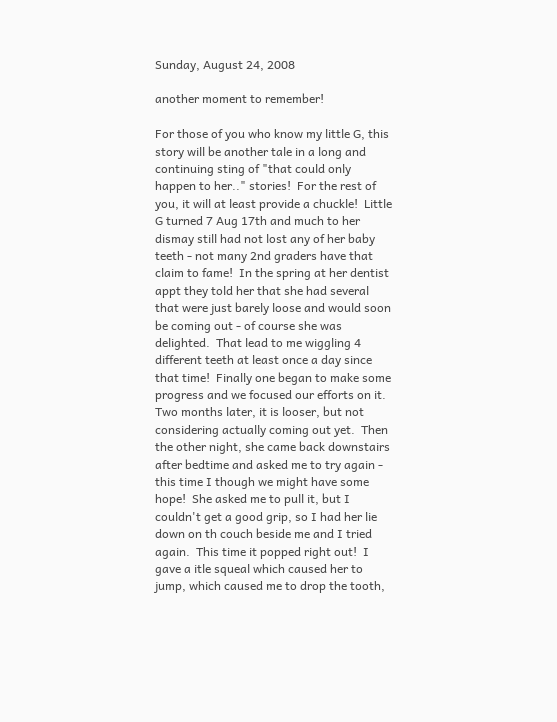Sunday, August 24, 2008

another moment to remember!

For those of you who know my little G, this story will be another tale in a long and continuing sting of "that could only happen to her.." stories!  For the rest of you, it will at least provide a chuckle!  Little G turned 7 Aug 17th and much to her dismay still had not lost any of her baby teeth - not many 2nd graders have that claim to fame!  In the spring at her dentist appt they told her that she had several that were just barely loose and would soon be coming out - of course she was delighted.  That lead to me wiggling 4 different teeth at least once a day since that time!  Finally one began to make some progress and we focused our efforts on it.  Two months later, it is looser, but not considering actually coming out yet.  Then the other night, she came back downstairs after bedtime and asked me to try again - this time I though we might have some hope!  She asked me to pull it, but I couldn't get a good grip, so I had her lie down on th couch beside me and I tried again.  This time it popped right out!  I gave a itle squeal which caused her to jump, which caused me to drop the tooth,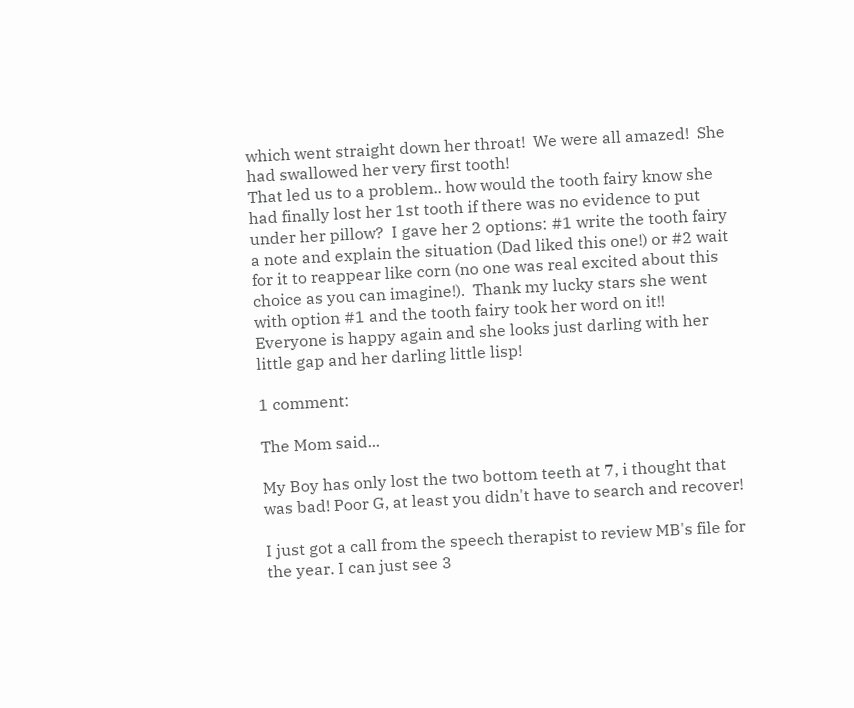which went straight down her throat!  We were all amazed!  She had swallowed her very first tooth!
That led us to a problem.. how would the tooth fairy know she had finally lost her 1st tooth if there was no evidence to put under her pillow?  I gave her 2 options: #1 write the tooth fairy a note and explain the situation (Dad liked this one!) or #2 wait for it to reappear like corn (no one was real excited about this choice as you can imagine!).  Thank my lucky stars she went with option #1 and the tooth fairy took her word on it!!  Everyone is happy again and she looks just darling with her little gap and her darling little lisp!

1 comment:

The Mom said...

My Boy has only lost the two bottom teeth at 7, i thought that was bad! Poor G, at least you didn't have to search and recover!

I just got a call from the speech therapist to review MB's file for the year. I can just see 3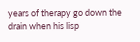years of therapy go down the drain when his lisp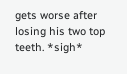gets worse after losing his two top teeth. *sigh*